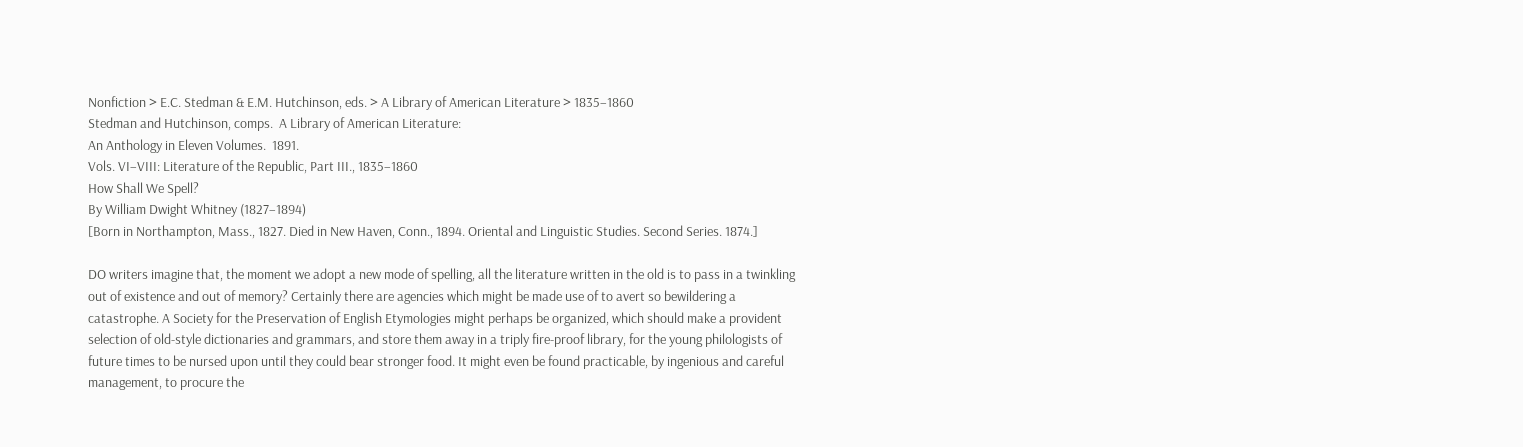Nonfiction > E.C. Stedman & E.M. Hutchinson, eds. > A Library of American Literature > 1835–1860
Stedman and Hutchinson, comps.  A Library of American Literature:
An Anthology in Eleven Volumes.  1891.
Vols. VI–VIII: Literature of the Republic, Part III., 1835–1860
How Shall We Spell?
By William Dwight Whitney (1827–1894)
[Born in Northampton, Mass., 1827. Died in New Haven, Conn., 1894. Oriental and Linguistic Studies. Second Series. 1874.]

DO writers imagine that, the moment we adopt a new mode of spelling, all the literature written in the old is to pass in a twinkling out of existence and out of memory? Certainly there are agencies which might be made use of to avert so bewildering a catastrophe. A Society for the Preservation of English Etymologies might perhaps be organized, which should make a provident selection of old-style dictionaries and grammars, and store them away in a triply fire-proof library, for the young philologists of future times to be nursed upon until they could bear stronger food. It might even be found practicable, by ingenious and careful management, to procure the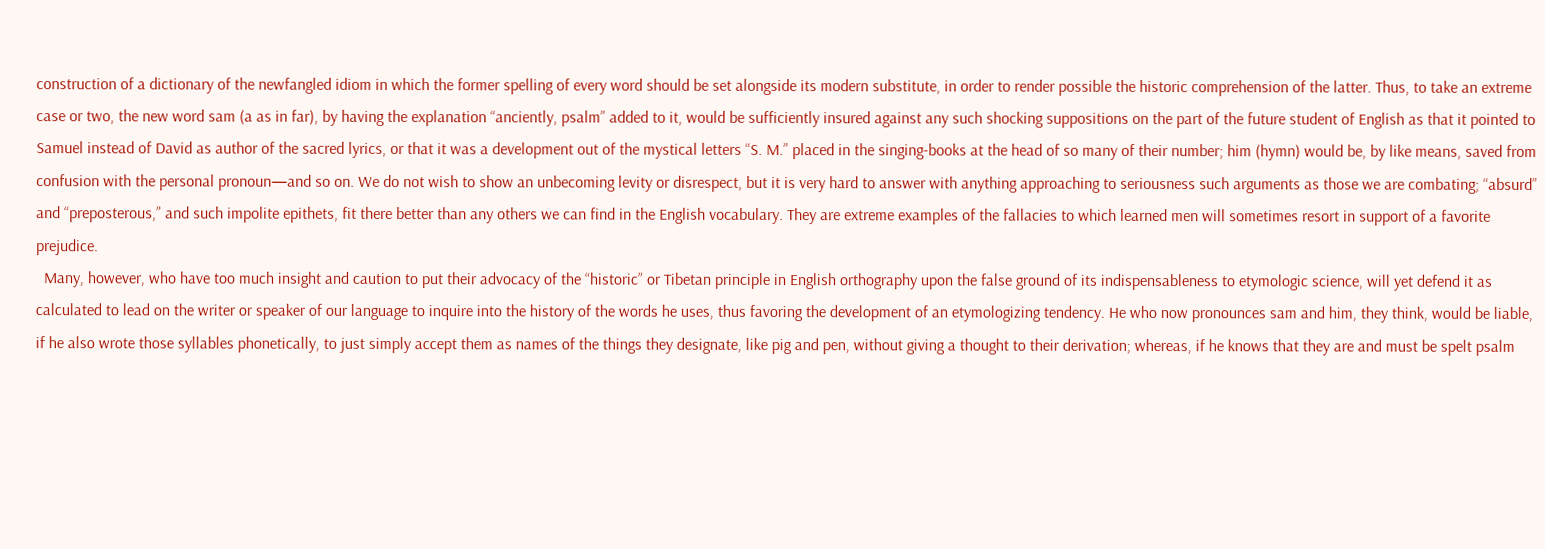construction of a dictionary of the newfangled idiom in which the former spelling of every word should be set alongside its modern substitute, in order to render possible the historic comprehension of the latter. Thus, to take an extreme case or two, the new word sam (a as in far), by having the explanation “anciently, psalm” added to it, would be sufficiently insured against any such shocking suppositions on the part of the future student of English as that it pointed to Samuel instead of David as author of the sacred lyrics, or that it was a development out of the mystical letters “S. M.” placed in the singing-books at the head of so many of their number; him (hymn) would be, by like means, saved from confusion with the personal pronoun—and so on. We do not wish to show an unbecoming levity or disrespect, but it is very hard to answer with anything approaching to seriousness such arguments as those we are combating; “absurd” and “preposterous,” and such impolite epithets, fit there better than any others we can find in the English vocabulary. They are extreme examples of the fallacies to which learned men will sometimes resort in support of a favorite prejudice.
  Many, however, who have too much insight and caution to put their advocacy of the “historic” or Tibetan principle in English orthography upon the false ground of its indispensableness to etymologic science, will yet defend it as calculated to lead on the writer or speaker of our language to inquire into the history of the words he uses, thus favoring the development of an etymologizing tendency. He who now pronounces sam and him, they think, would be liable, if he also wrote those syllables phonetically, to just simply accept them as names of the things they designate, like pig and pen, without giving a thought to their derivation; whereas, if he knows that they are and must be spelt psalm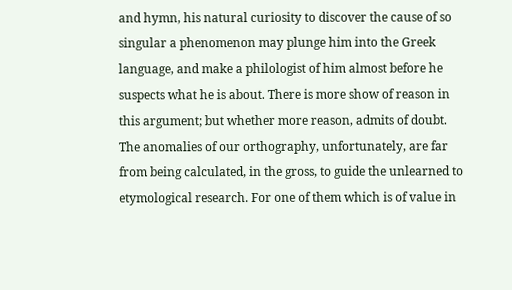and hymn, his natural curiosity to discover the cause of so singular a phenomenon may plunge him into the Greek language, and make a philologist of him almost before he suspects what he is about. There is more show of reason in this argument; but whether more reason, admits of doubt. The anomalies of our orthography, unfortunately, are far from being calculated, in the gross, to guide the unlearned to etymological research. For one of them which is of value in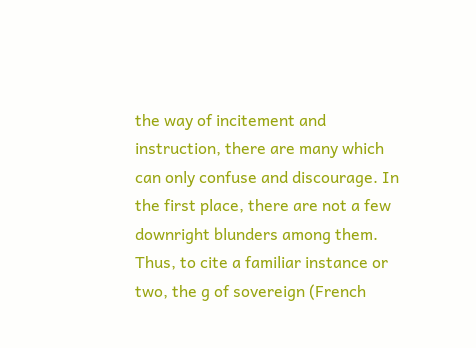the way of incitement and instruction, there are many which can only confuse and discourage. In the first place, there are not a few downright blunders among them. Thus, to cite a familiar instance or two, the g of sovereign (French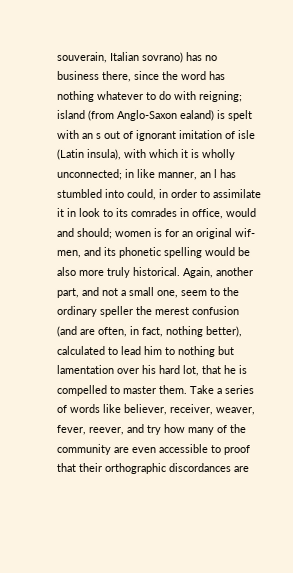souverain, Italian sovrano) has no business there, since the word has nothing whatever to do with reigning; island (from Anglo-Saxon ealand) is spelt with an s out of ignorant imitation of isle (Latin insula), with which it is wholly unconnected; in like manner, an l has stumbled into could, in order to assimilate it in look to its comrades in office, would and should; women is for an original wif-men, and its phonetic spelling would be also more truly historical. Again, another part, and not a small one, seem to the ordinary speller the merest confusion (and are often, in fact, nothing better), calculated to lead him to nothing but lamentation over his hard lot, that he is compelled to master them. Take a series of words like believer, receiver, weaver, fever, reever, and try how many of the community are even accessible to proof that their orthographic discordances are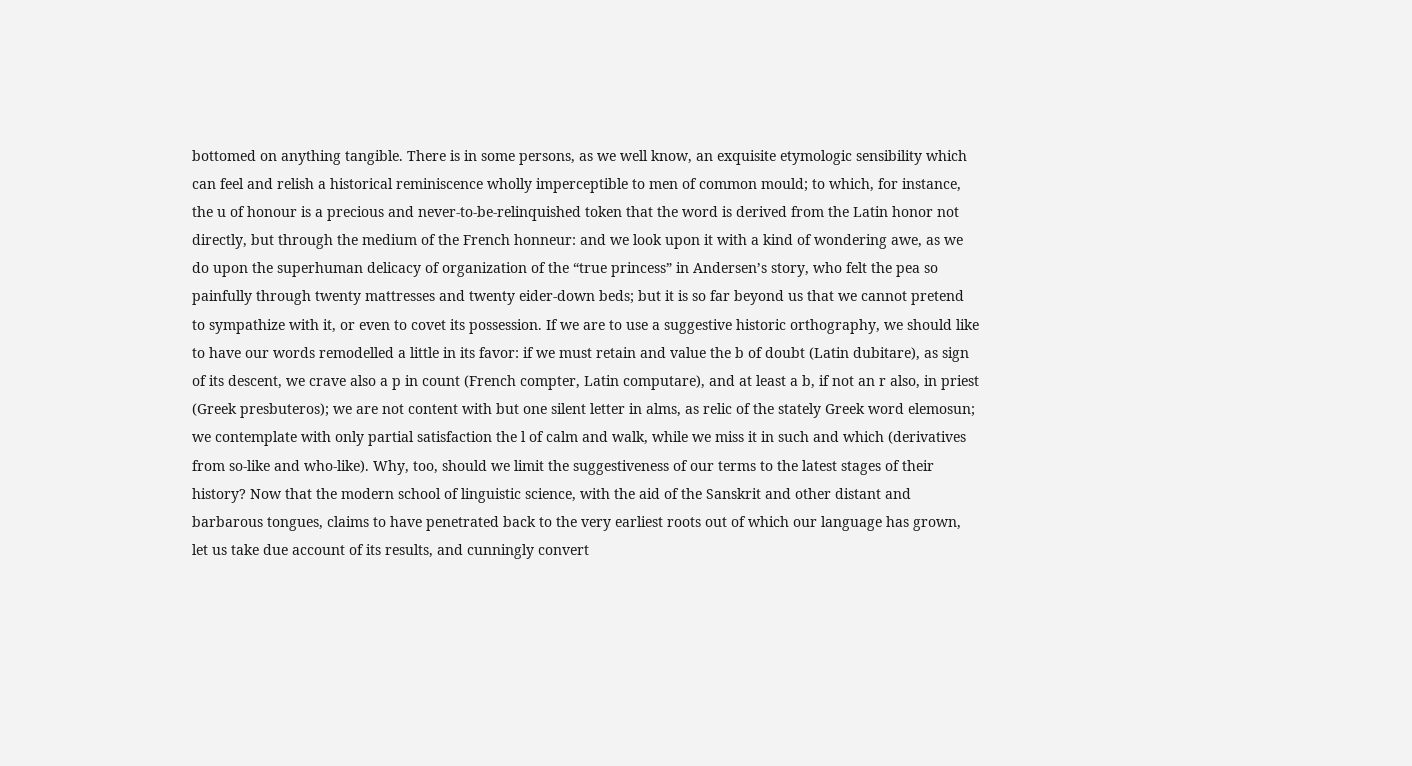bottomed on anything tangible. There is in some persons, as we well know, an exquisite etymologic sensibility which can feel and relish a historical reminiscence wholly imperceptible to men of common mould; to which, for instance, the u of honour is a precious and never-to-be-relinquished token that the word is derived from the Latin honor not directly, but through the medium of the French honneur: and we look upon it with a kind of wondering awe, as we do upon the superhuman delicacy of organization of the “true princess” in Andersen’s story, who felt the pea so painfully through twenty mattresses and twenty eider-down beds; but it is so far beyond us that we cannot pretend to sympathize with it, or even to covet its possession. If we are to use a suggestive historic orthography, we should like to have our words remodelled a little in its favor: if we must retain and value the b of doubt (Latin dubitare), as sign of its descent, we crave also a p in count (French compter, Latin computare), and at least a b, if not an r also, in priest (Greek presbuteros); we are not content with but one silent letter in alms, as relic of the stately Greek word elemosun; we contemplate with only partial satisfaction the l of calm and walk, while we miss it in such and which (derivatives from so-like and who-like). Why, too, should we limit the suggestiveness of our terms to the latest stages of their history? Now that the modern school of linguistic science, with the aid of the Sanskrit and other distant and barbarous tongues, claims to have penetrated back to the very earliest roots out of which our language has grown, let us take due account of its results, and cunningly convert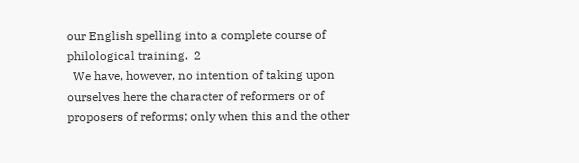our English spelling into a complete course of philological training.  2
  We have, however, no intention of taking upon ourselves here the character of reformers or of proposers of reforms; only when this and the other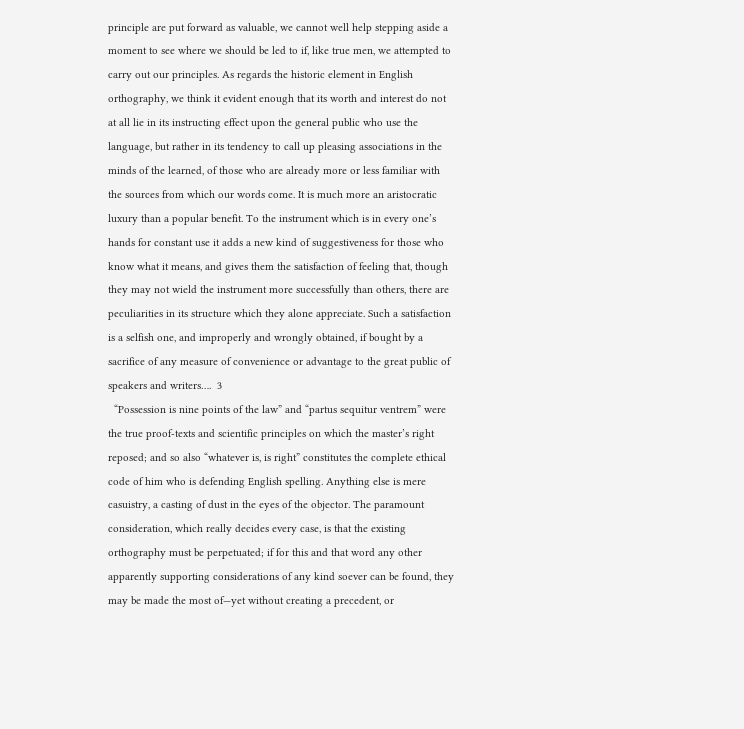principle are put forward as valuable, we cannot well help stepping aside a moment to see where we should be led to if, like true men, we attempted to carry out our principles. As regards the historic element in English orthography, we think it evident enough that its worth and interest do not at all lie in its instructing effect upon the general public who use the language, but rather in its tendency to call up pleasing associations in the minds of the learned, of those who are already more or less familiar with the sources from which our words come. It is much more an aristocratic luxury than a popular benefit. To the instrument which is in every one’s hands for constant use it adds a new kind of suggestiveness for those who know what it means, and gives them the satisfaction of feeling that, though they may not wield the instrument more successfully than others, there are peculiarities in its structure which they alone appreciate. Such a satisfaction is a selfish one, and improperly and wrongly obtained, if bought by a sacrifice of any measure of convenience or advantage to the great public of speakers and writers….  3
  “Possession is nine points of the law” and “partus sequitur ventrem” were the true proof-texts and scientific principles on which the master’s right reposed; and so also “whatever is, is right” constitutes the complete ethical code of him who is defending English spelling. Anything else is mere casuistry, a casting of dust in the eyes of the objector. The paramount consideration, which really decides every case, is that the existing orthography must be perpetuated; if for this and that word any other apparently supporting considerations of any kind soever can be found, they may be made the most of—yet without creating a precedent, or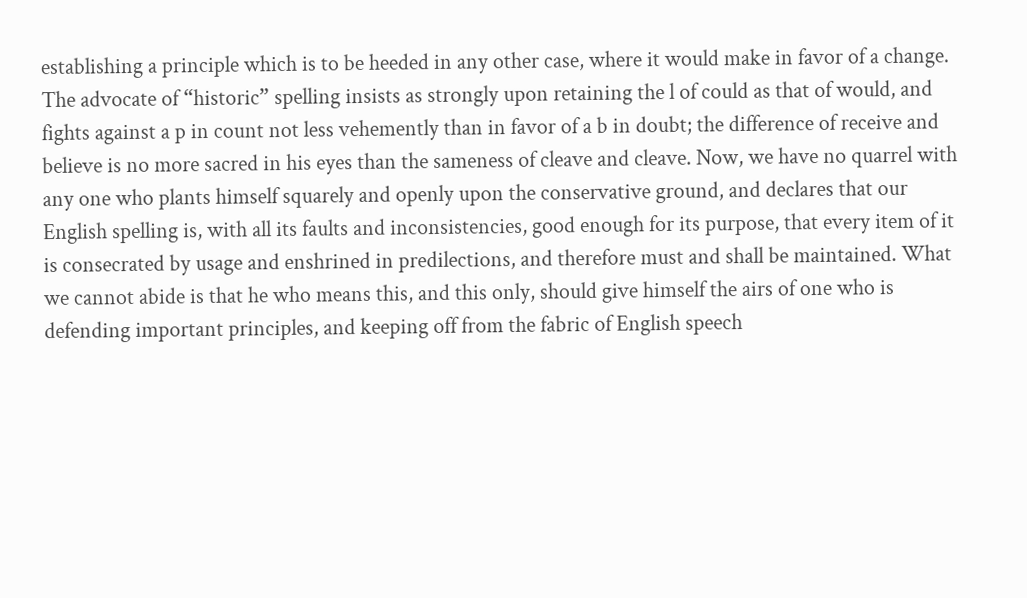establishing a principle which is to be heeded in any other case, where it would make in favor of a change. The advocate of “historic” spelling insists as strongly upon retaining the l of could as that of would, and fights against a p in count not less vehemently than in favor of a b in doubt; the difference of receive and believe is no more sacred in his eyes than the sameness of cleave and cleave. Now, we have no quarrel with any one who plants himself squarely and openly upon the conservative ground, and declares that our English spelling is, with all its faults and inconsistencies, good enough for its purpose, that every item of it is consecrated by usage and enshrined in predilections, and therefore must and shall be maintained. What we cannot abide is that he who means this, and this only, should give himself the airs of one who is defending important principles, and keeping off from the fabric of English speech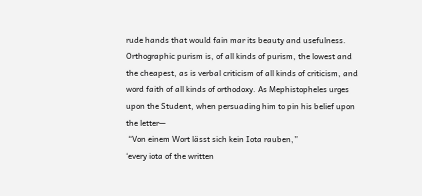rude hands that would fain mar its beauty and usefulness. Orthographic purism is, of all kinds of purism, the lowest and the cheapest, as is verbal criticism of all kinds of criticism, and word faith of all kinds of orthodoxy. As Mephistopheles urges upon the Student, when persuading him to pin his belief upon the letter—
 “Von einem Wort lässt sich kein Iota rauben,”
‘every iota of the written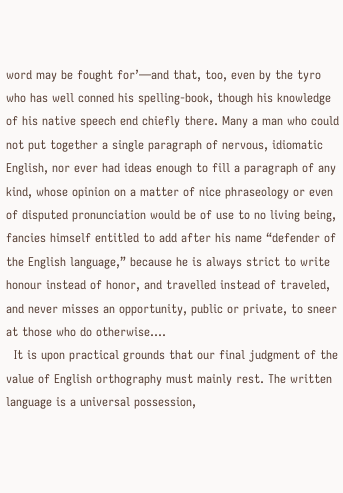word may be fought for’—and that, too, even by the tyro who has well conned his spelling-book, though his knowledge of his native speech end chiefly there. Many a man who could not put together a single paragraph of nervous, idiomatic English, nor ever had ideas enough to fill a paragraph of any kind, whose opinion on a matter of nice phraseology or even of disputed pronunciation would be of use to no living being, fancies himself entitled to add after his name “defender of the English language,” because he is always strict to write honour instead of honor, and travelled instead of traveled, and never misses an opportunity, public or private, to sneer at those who do otherwise….
  It is upon practical grounds that our final judgment of the value of English orthography must mainly rest. The written language is a universal possession,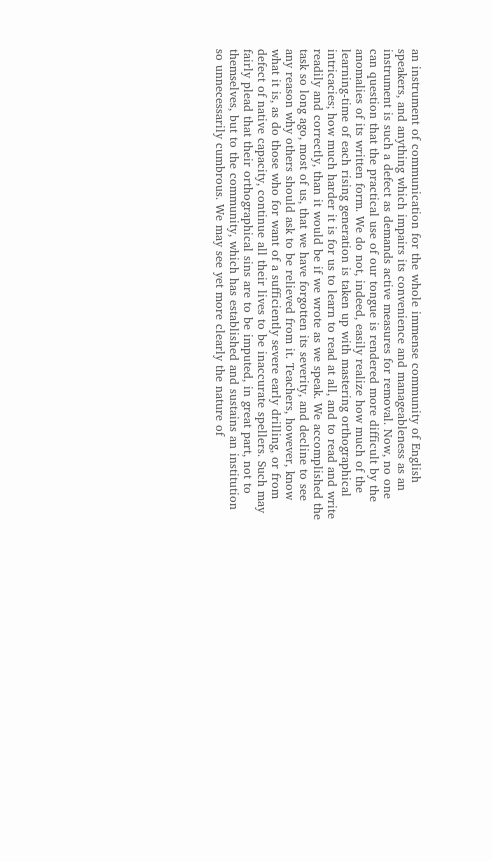an instrument of communication for the whole immense community of English speakers, and anything which impairs its convenience and manageableness as an instrument is such a defect as demands active measures for removal. Now, no one can question that the practical use of our tongue is rendered more difficult by the anomalies of its written form. We do not, indeed, easily realize how much of the learning-time of each rising generation is taken up with mastering orthographical intricacies; how much harder it is for us to learn to read at all, and to read and write readily and correctly, than it would be if we wrote as we speak. We accomplished the task so long ago, most of us, that we have forgotten its severity, and decline to see any reason why others should ask to be relieved from it. Teachers, however, know what it is, as do those who for want of a sufficiently severe early drilling, or from defect of native capacity, continue all their lives to be inaccurate spellers. Such may fairly plead that their orthographical sins are to be imputed, in great part, not to themselves, but to the community, which has established and sustains an institution so unnecessarily cumbrous. We may see yet more clearly the nature of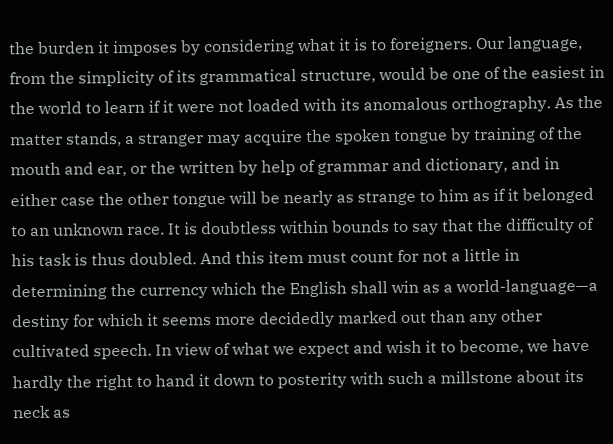the burden it imposes by considering what it is to foreigners. Our language, from the simplicity of its grammatical structure, would be one of the easiest in the world to learn if it were not loaded with its anomalous orthography. As the matter stands, a stranger may acquire the spoken tongue by training of the mouth and ear, or the written by help of grammar and dictionary, and in either case the other tongue will be nearly as strange to him as if it belonged to an unknown race. It is doubtless within bounds to say that the difficulty of his task is thus doubled. And this item must count for not a little in determining the currency which the English shall win as a world-language—a destiny for which it seems more decidedly marked out than any other cultivated speech. In view of what we expect and wish it to become, we have hardly the right to hand it down to posterity with such a millstone about its neck as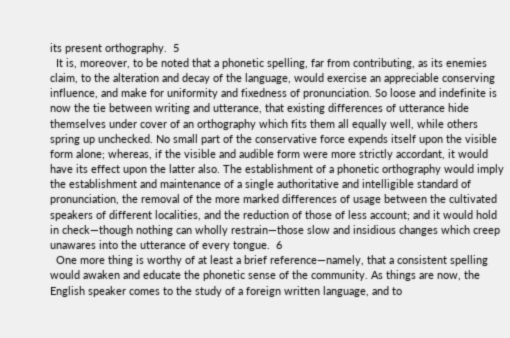its present orthography.  5
  It is, moreover, to be noted that a phonetic spelling, far from contributing, as its enemies claim, to the alteration and decay of the language, would exercise an appreciable conserving influence, and make for uniformity and fixedness of pronunciation. So loose and indefinite is now the tie between writing and utterance, that existing differences of utterance hide themselves under cover of an orthography which fits them all equally well, while others spring up unchecked. No small part of the conservative force expends itself upon the visible form alone; whereas, if the visible and audible form were more strictly accordant, it would have its effect upon the latter also. The establishment of a phonetic orthography would imply the establishment and maintenance of a single authoritative and intelligible standard of pronunciation, the removal of the more marked differences of usage between the cultivated speakers of different localities, and the reduction of those of less account; and it would hold in check—though nothing can wholly restrain—those slow and insidious changes which creep unawares into the utterance of every tongue.  6
  One more thing is worthy of at least a brief reference—namely, that a consistent spelling would awaken and educate the phonetic sense of the community. As things are now, the English speaker comes to the study of a foreign written language, and to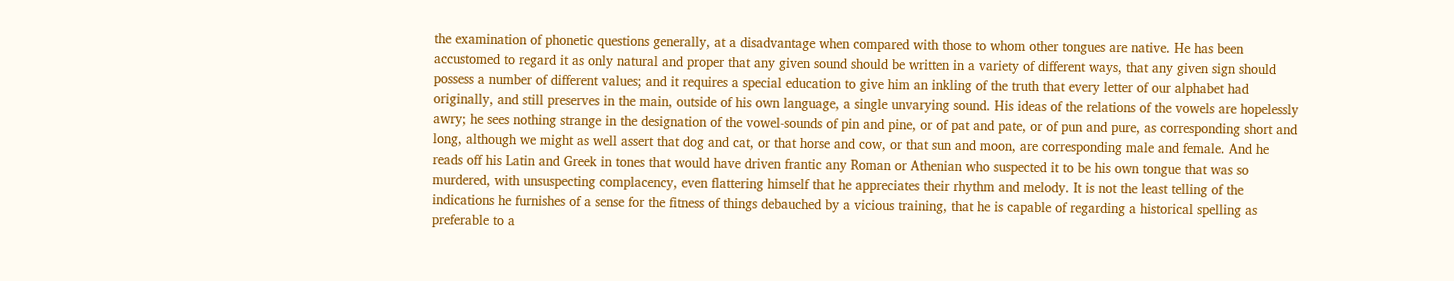the examination of phonetic questions generally, at a disadvantage when compared with those to whom other tongues are native. He has been accustomed to regard it as only natural and proper that any given sound should be written in a variety of different ways, that any given sign should possess a number of different values; and it requires a special education to give him an inkling of the truth that every letter of our alphabet had originally, and still preserves in the main, outside of his own language, a single unvarying sound. His ideas of the relations of the vowels are hopelessly awry; he sees nothing strange in the designation of the vowel-sounds of pin and pine, or of pat and pate, or of pun and pure, as corresponding short and long, although we might as well assert that dog and cat, or that horse and cow, or that sun and moon, are corresponding male and female. And he reads off his Latin and Greek in tones that would have driven frantic any Roman or Athenian who suspected it to be his own tongue that was so murdered, with unsuspecting complacency, even flattering himself that he appreciates their rhythm and melody. It is not the least telling of the indications he furnishes of a sense for the fitness of things debauched by a vicious training, that he is capable of regarding a historical spelling as preferable to a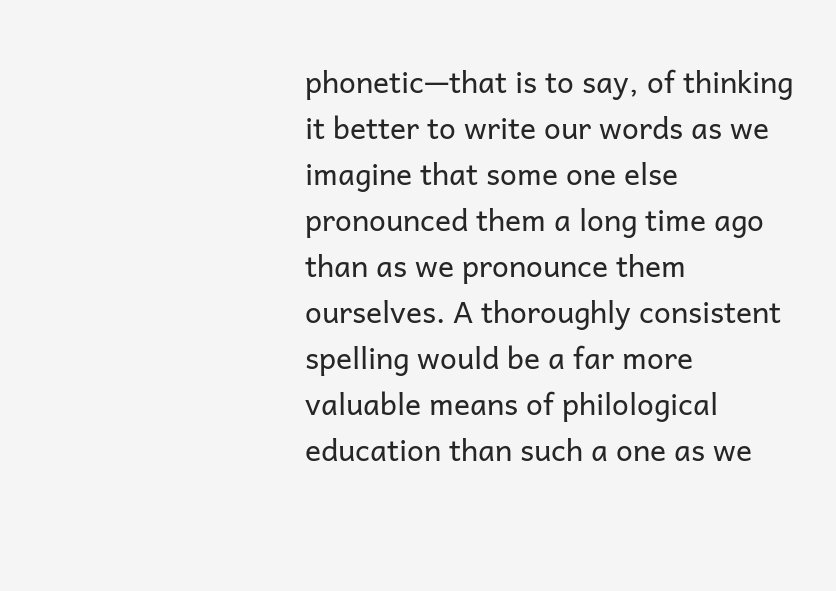phonetic—that is to say, of thinking it better to write our words as we imagine that some one else pronounced them a long time ago than as we pronounce them ourselves. A thoroughly consistent spelling would be a far more valuable means of philological education than such a one as we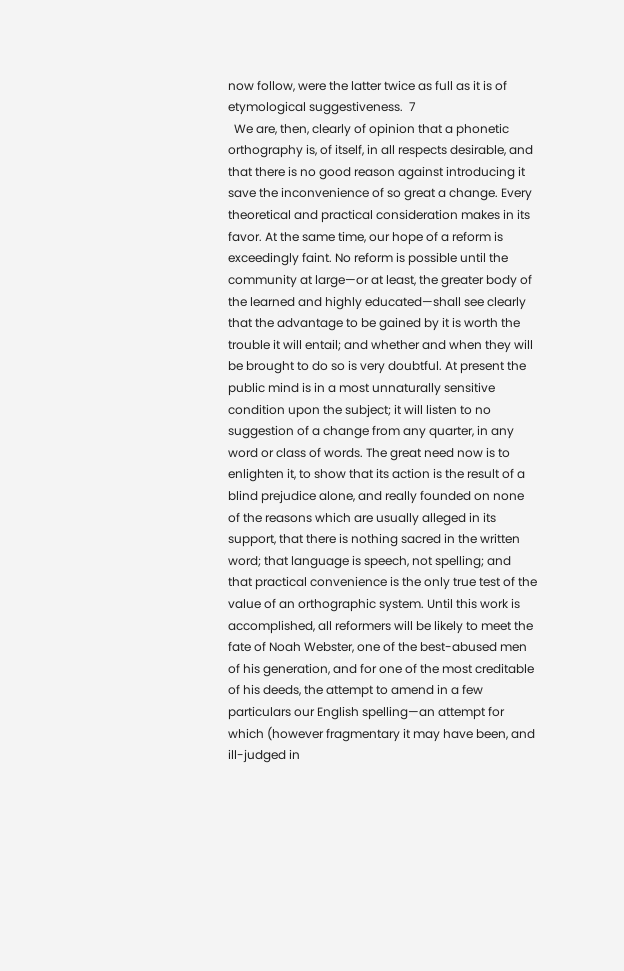now follow, were the latter twice as full as it is of etymological suggestiveness.  7
  We are, then, clearly of opinion that a phonetic orthography is, of itself, in all respects desirable, and that there is no good reason against introducing it save the inconvenience of so great a change. Every theoretical and practical consideration makes in its favor. At the same time, our hope of a reform is exceedingly faint. No reform is possible until the community at large—or at least, the greater body of the learned and highly educated—shall see clearly that the advantage to be gained by it is worth the trouble it will entail; and whether and when they will be brought to do so is very doubtful. At present the public mind is in a most unnaturally sensitive condition upon the subject; it will listen to no suggestion of a change from any quarter, in any word or class of words. The great need now is to enlighten it, to show that its action is the result of a blind prejudice alone, and really founded on none of the reasons which are usually alleged in its support, that there is nothing sacred in the written word; that language is speech, not spelling; and that practical convenience is the only true test of the value of an orthographic system. Until this work is accomplished, all reformers will be likely to meet the fate of Noah Webster, one of the best-abused men of his generation, and for one of the most creditable of his deeds, the attempt to amend in a few particulars our English spelling—an attempt for which (however fragmentary it may have been, and ill-judged in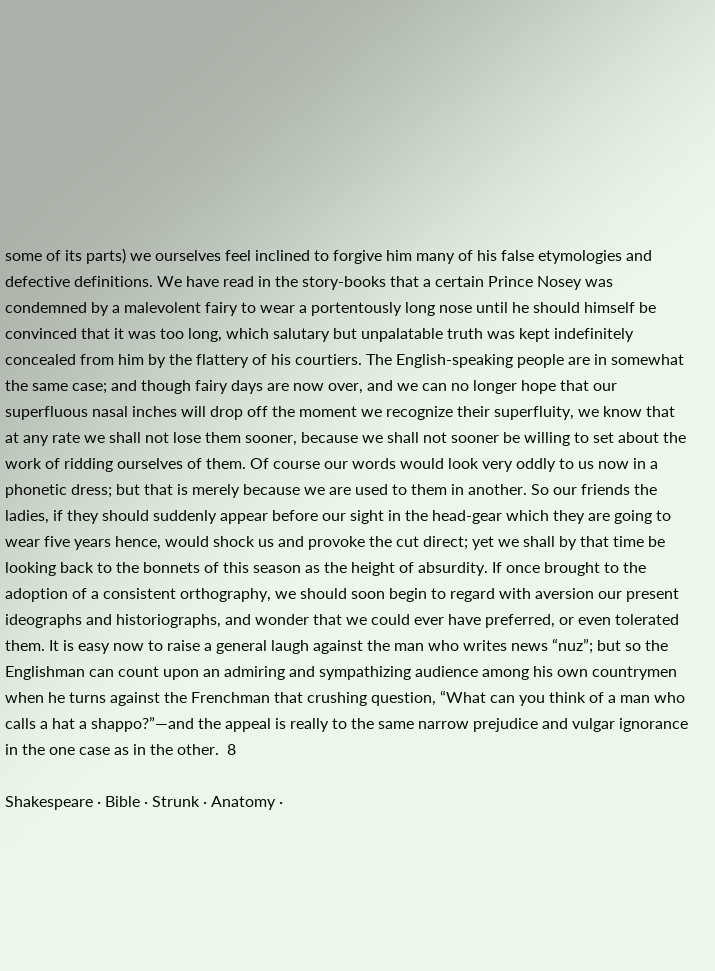some of its parts) we ourselves feel inclined to forgive him many of his false etymologies and defective definitions. We have read in the story-books that a certain Prince Nosey was condemned by a malevolent fairy to wear a portentously long nose until he should himself be convinced that it was too long, which salutary but unpalatable truth was kept indefinitely concealed from him by the flattery of his courtiers. The English-speaking people are in somewhat the same case; and though fairy days are now over, and we can no longer hope that our superfluous nasal inches will drop off the moment we recognize their superfluity, we know that at any rate we shall not lose them sooner, because we shall not sooner be willing to set about the work of ridding ourselves of them. Of course our words would look very oddly to us now in a phonetic dress; but that is merely because we are used to them in another. So our friends the ladies, if they should suddenly appear before our sight in the head-gear which they are going to wear five years hence, would shock us and provoke the cut direct; yet we shall by that time be looking back to the bonnets of this season as the height of absurdity. If once brought to the adoption of a consistent orthography, we should soon begin to regard with aversion our present ideographs and historiographs, and wonder that we could ever have preferred, or even tolerated them. It is easy now to raise a general laugh against the man who writes news “nuz”; but so the Englishman can count upon an admiring and sympathizing audience among his own countrymen when he turns against the Frenchman that crushing question, “What can you think of a man who calls a hat a shappo?”—and the appeal is really to the same narrow prejudice and vulgar ignorance in the one case as in the other.  8

Shakespeare · Bible · Strunk · Anatomy ·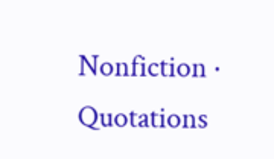Nonfiction · Quotations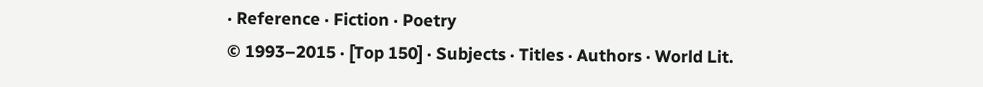· Reference · Fiction · Poetry
© 1993–2015 · [Top 150] · Subjects · Titles · Authors · World Lit.